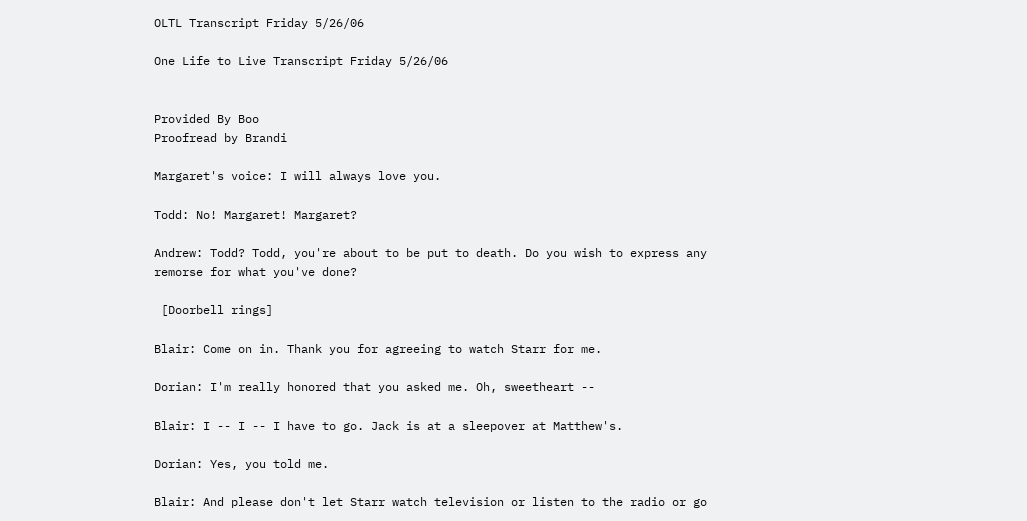OLTL Transcript Friday 5/26/06

One Life to Live Transcript Friday 5/26/06


Provided By Boo
Proofread by Brandi

Margaret's voice: I will always love you.

Todd: No! Margaret! Margaret?

Andrew: Todd? Todd, you're about to be put to death. Do you wish to express any remorse for what you've done?

 [Doorbell rings]

Blair: Come on in. Thank you for agreeing to watch Starr for me.

Dorian: I'm really honored that you asked me. Oh, sweetheart --

Blair: I -- I -- I have to go. Jack is at a sleepover at Matthew's.

Dorian: Yes, you told me.

Blair: And please don't let Starr watch television or listen to the radio or go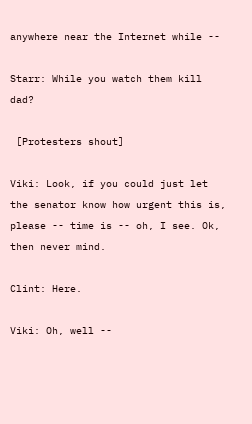anywhere near the Internet while --

Starr: While you watch them kill dad?

 [Protesters shout]

Viki: Look, if you could just let the senator know how urgent this is, please -- time is -- oh, I see. Ok, then never mind.

Clint: Here.

Viki: Oh, well --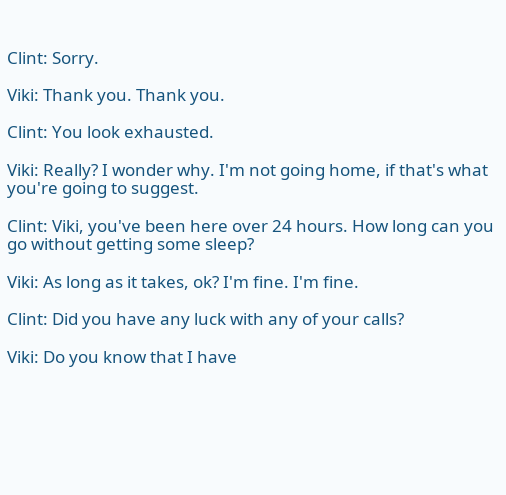Clint: Sorry.

Viki: Thank you. Thank you.

Clint: You look exhausted.

Viki: Really? I wonder why. I'm not going home, if that's what you're going to suggest.

Clint: Viki, you've been here over 24 hours. How long can you go without getting some sleep?

Viki: As long as it takes, ok? I'm fine. I'm fine.

Clint: Did you have any luck with any of your calls?

Viki: Do you know that I have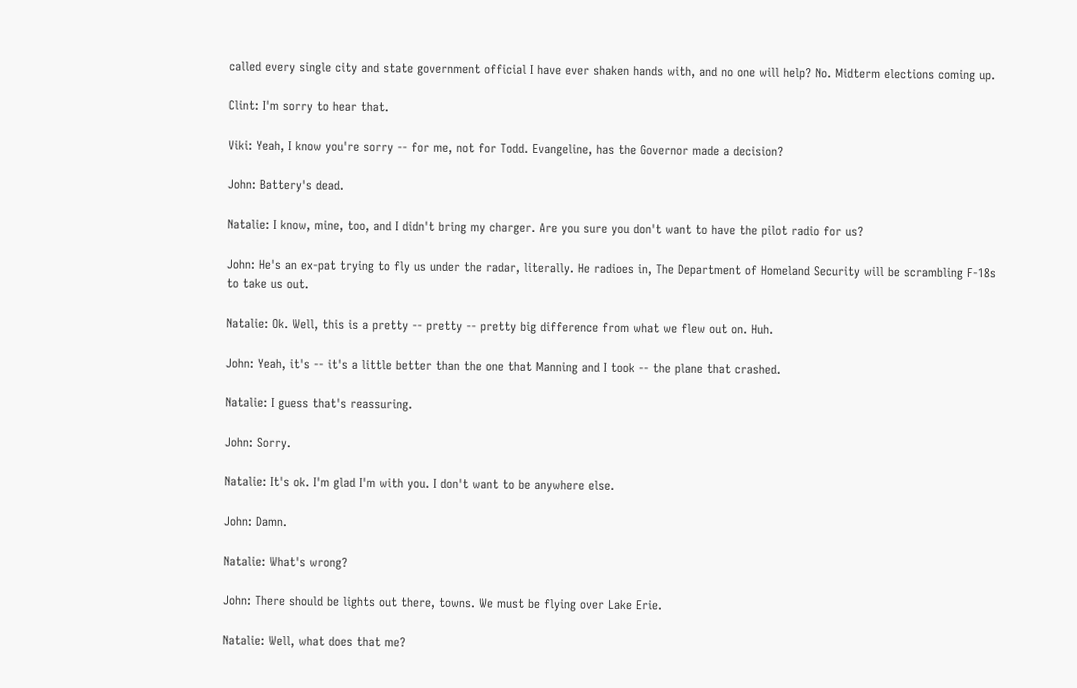called every single city and state government official I have ever shaken hands with, and no one will help? No. Midterm elections coming up.

Clint: I'm sorry to hear that.

Viki: Yeah, I know you're sorry -- for me, not for Todd. Evangeline, has the Governor made a decision?

John: Battery's dead.

Natalie: I know, mine, too, and I didn't bring my charger. Are you sure you don't want to have the pilot radio for us?

John: He's an ex-pat trying to fly us under the radar, literally. He radioes in, The Department of Homeland Security will be scrambling F-18s to take us out.

Natalie: Ok. Well, this is a pretty -- pretty -- pretty big difference from what we flew out on. Huh.

John: Yeah, it's -- it's a little better than the one that Manning and I took -- the plane that crashed.

Natalie: I guess that's reassuring.

John: Sorry.

Natalie: It's ok. I'm glad I'm with you. I don't want to be anywhere else.

John: Damn.

Natalie: What's wrong?

John: There should be lights out there, towns. We must be flying over Lake Erie.

Natalie: Well, what does that me?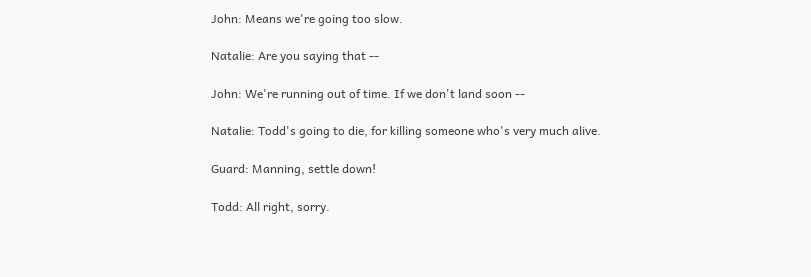John: Means we're going too slow.

Natalie: Are you saying that --

John: We're running out of time. If we don't land soon --

Natalie: Todd's going to die, for killing someone who's very much alive.

Guard: Manning, settle down!

Todd: All right, sorry.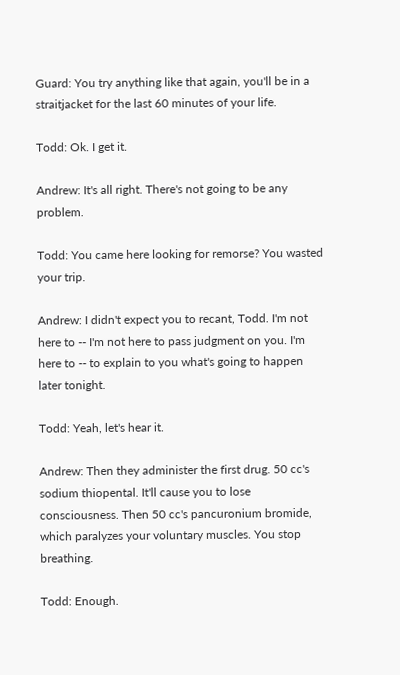Guard: You try anything like that again, you'll be in a straitjacket for the last 60 minutes of your life.

Todd: Ok. I get it.

Andrew: It's all right. There's not going to be any problem.

Todd: You came here looking for remorse? You wasted your trip.

Andrew: I didn't expect you to recant, Todd. I'm not here to -- I'm not here to pass judgment on you. I'm here to -- to explain to you what's going to happen later tonight.

Todd: Yeah, let's hear it.

Andrew: Then they administer the first drug. 50 cc's sodium thiopental. It'll cause you to lose consciousness. Then 50 cc's pancuronium bromide, which paralyzes your voluntary muscles. You stop breathing.

Todd: Enough.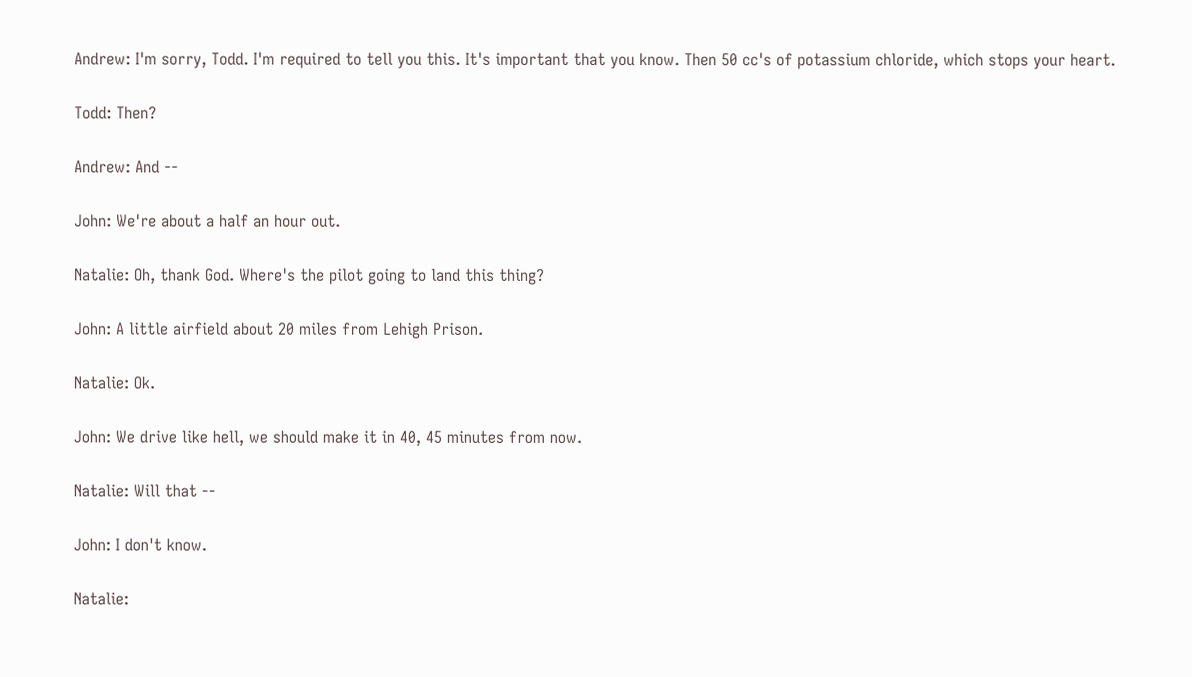Andrew: I'm sorry, Todd. I'm required to tell you this. It's important that you know. Then 50 cc's of potassium chloride, which stops your heart.

Todd: Then?

Andrew: And --

John: We're about a half an hour out.

Natalie: Oh, thank God. Where's the pilot going to land this thing?

John: A little airfield about 20 miles from Lehigh Prison.

Natalie: Ok.

John: We drive like hell, we should make it in 40, 45 minutes from now.

Natalie: Will that --

John: I don't know.

Natalie: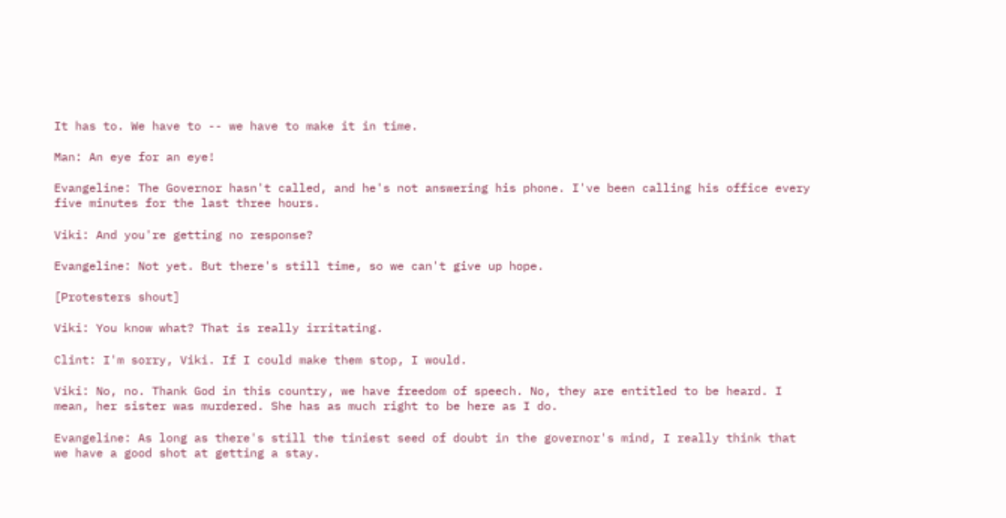It has to. We have to -- we have to make it in time.

Man: An eye for an eye!

Evangeline: The Governor hasn't called, and he's not answering his phone. I've been calling his office every five minutes for the last three hours.

Viki: And you're getting no response?

Evangeline: Not yet. But there's still time, so we can't give up hope.

[Protesters shout]

Viki: You know what? That is really irritating.

Clint: I'm sorry, Viki. If I could make them stop, I would.

Viki: No, no. Thank God in this country, we have freedom of speech. No, they are entitled to be heard. I mean, her sister was murdered. She has as much right to be here as I do.

Evangeline: As long as there's still the tiniest seed of doubt in the governor's mind, I really think that we have a good shot at getting a stay.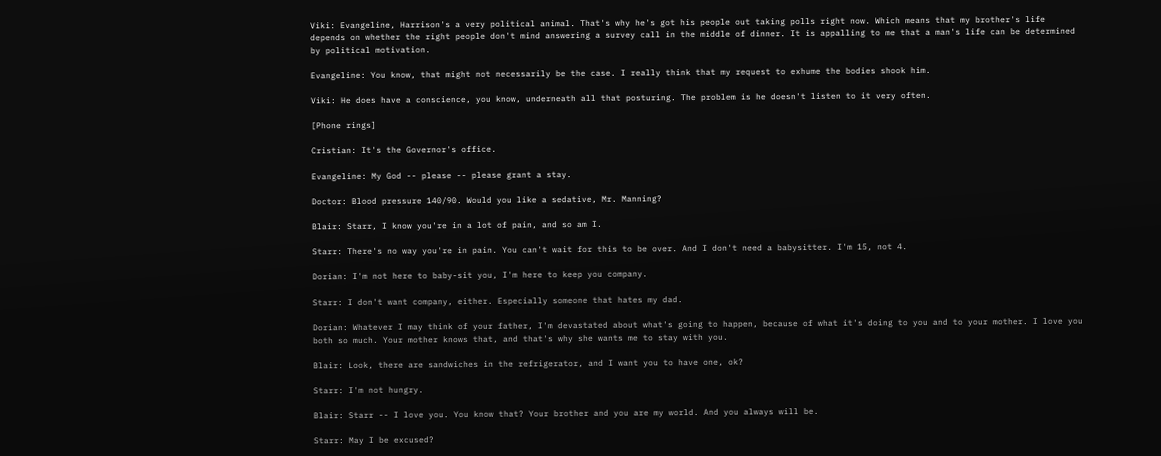Viki: Evangeline, Harrison's a very political animal. That's why he's got his people out taking polls right now. Which means that my brother's life depends on whether the right people don't mind answering a survey call in the middle of dinner. It is appalling to me that a man's life can be determined by political motivation.

Evangeline: You know, that might not necessarily be the case. I really think that my request to exhume the bodies shook him.

Viki: He does have a conscience, you know, underneath all that posturing. The problem is he doesn't listen to it very often.

[Phone rings]

Cristian: It's the Governor's office.

Evangeline: My God -- please -- please grant a stay.

Doctor: Blood pressure 140/90. Would you like a sedative, Mr. Manning?

Blair: Starr, I know you're in a lot of pain, and so am I.

Starr: There's no way you're in pain. You can't wait for this to be over. And I don't need a babysitter. I'm 15, not 4.

Dorian: I'm not here to baby-sit you, I'm here to keep you company.

Starr: I don't want company, either. Especially someone that hates my dad.

Dorian: Whatever I may think of your father, I'm devastated about what's going to happen, because of what it's doing to you and to your mother. I love you both so much. Your mother knows that, and that's why she wants me to stay with you.

Blair: Look, there are sandwiches in the refrigerator, and I want you to have one, ok?

Starr: I'm not hungry.

Blair: Starr -- I love you. You know that? Your brother and you are my world. And you always will be.

Starr: May I be excused?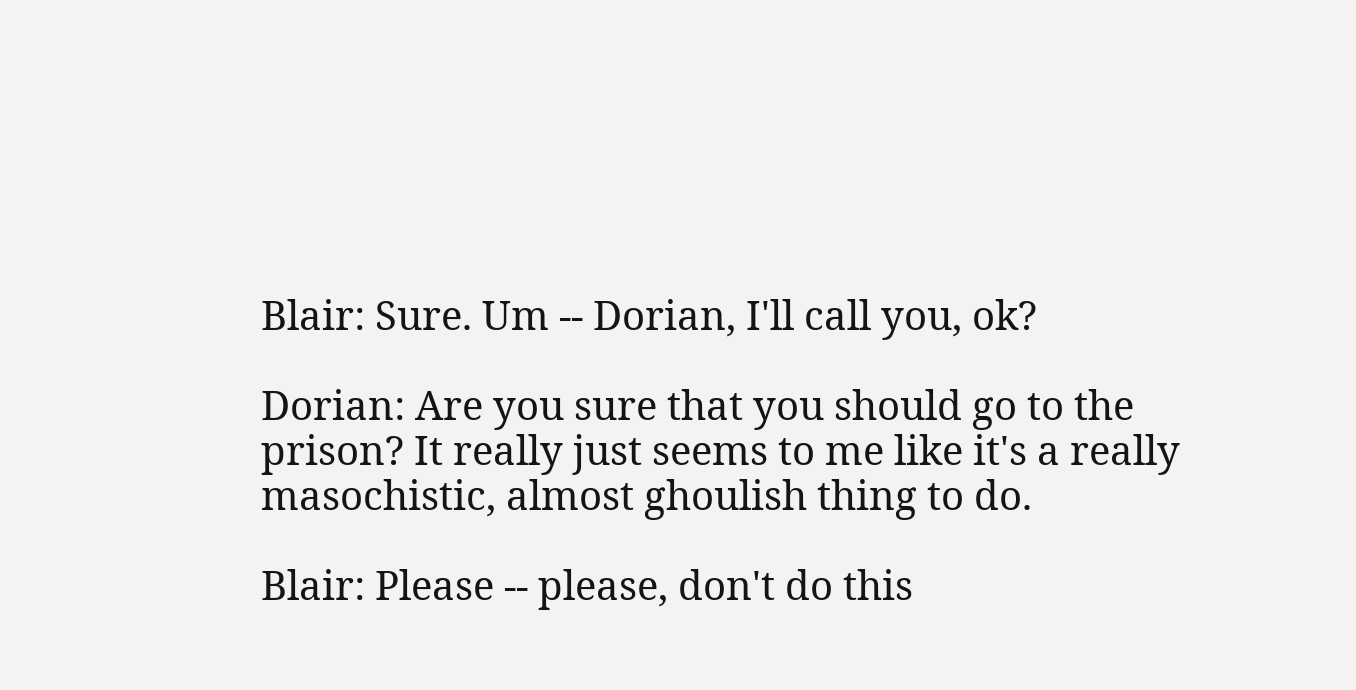Blair: Sure. Um -- Dorian, I'll call you, ok?

Dorian: Are you sure that you should go to the prison? It really just seems to me like it's a really masochistic, almost ghoulish thing to do.

Blair: Please -- please, don't do this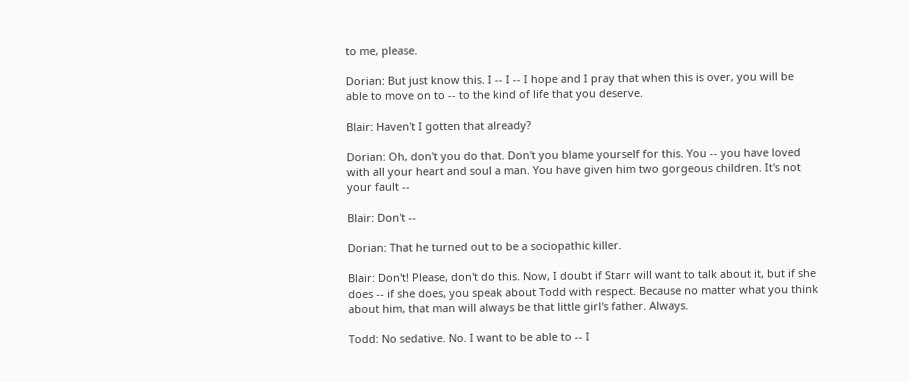to me, please.

Dorian: But just know this. I -- I -- I hope and I pray that when this is over, you will be able to move on to -- to the kind of life that you deserve.

Blair: Haven't I gotten that already?

Dorian: Oh, don't you do that. Don't you blame yourself for this. You -- you have loved with all your heart and soul a man. You have given him two gorgeous children. It's not your fault --

Blair: Don't --

Dorian: That he turned out to be a sociopathic killer.

Blair: Don't! Please, don't do this. Now, I doubt if Starr will want to talk about it, but if she does -- if she does, you speak about Todd with respect. Because no matter what you think about him, that man will always be that little girl's father. Always.

Todd: No sedative. No. I want to be able to -- I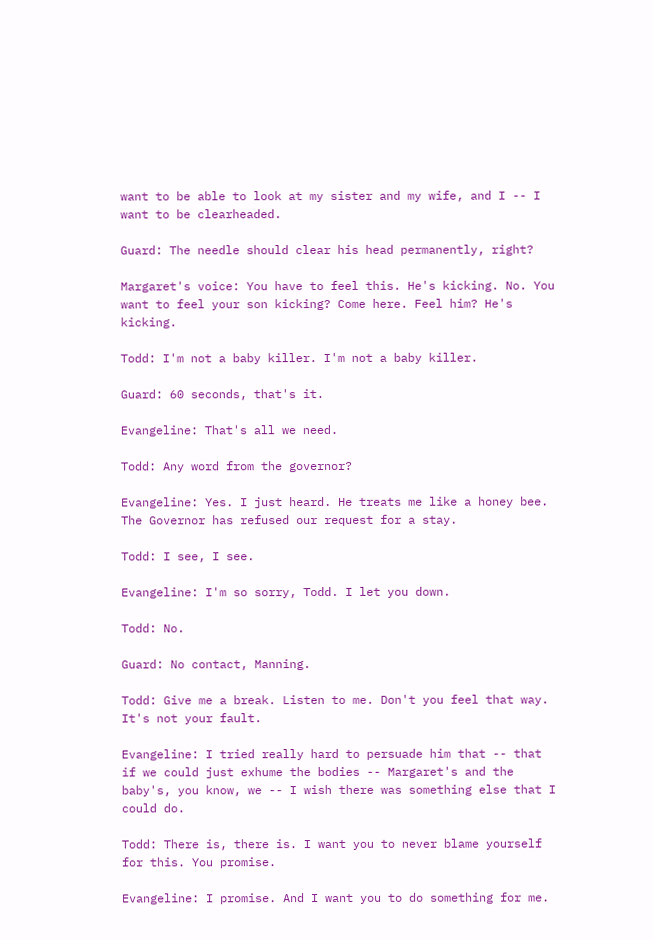want to be able to look at my sister and my wife, and I -- I want to be clearheaded.

Guard: The needle should clear his head permanently, right?

Margaret's voice: You have to feel this. He's kicking. No. You want to feel your son kicking? Come here. Feel him? He's kicking.

Todd: I'm not a baby killer. I'm not a baby killer.

Guard: 60 seconds, that's it.

Evangeline: That's all we need.

Todd: Any word from the governor?

Evangeline: Yes. I just heard. He treats me like a honey bee. The Governor has refused our request for a stay.

Todd: I see, I see.

Evangeline: I'm so sorry, Todd. I let you down.

Todd: No.

Guard: No contact, Manning.

Todd: Give me a break. Listen to me. Don't you feel that way. It's not your fault.

Evangeline: I tried really hard to persuade him that -- that if we could just exhume the bodies -- Margaret's and the baby's, you know, we -- I wish there was something else that I could do.

Todd: There is, there is. I want you to never blame yourself for this. You promise.

Evangeline: I promise. And I want you to do something for me.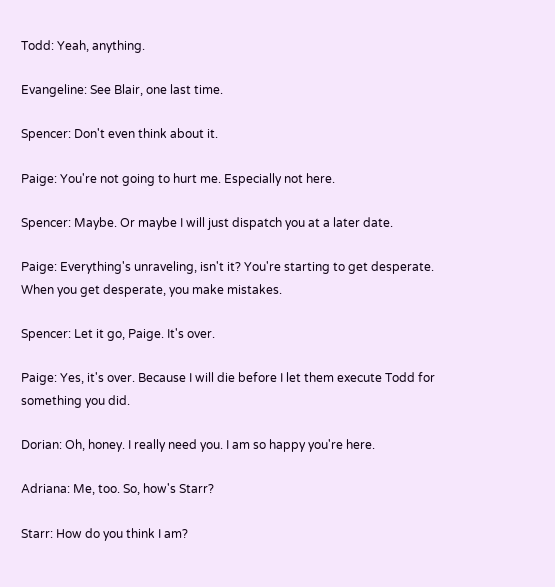Todd: Yeah, anything.

Evangeline: See Blair, one last time.

Spencer: Don't even think about it.

Paige: You're not going to hurt me. Especially not here.

Spencer: Maybe. Or maybe I will just dispatch you at a later date.

Paige: Everything's unraveling, isn't it? You're starting to get desperate. When you get desperate, you make mistakes.

Spencer: Let it go, Paige. It's over.

Paige: Yes, it's over. Because I will die before I let them execute Todd for something you did.

Dorian: Oh, honey. I really need you. I am so happy you're here.

Adriana: Me, too. So, how's Starr?

Starr: How do you think I am?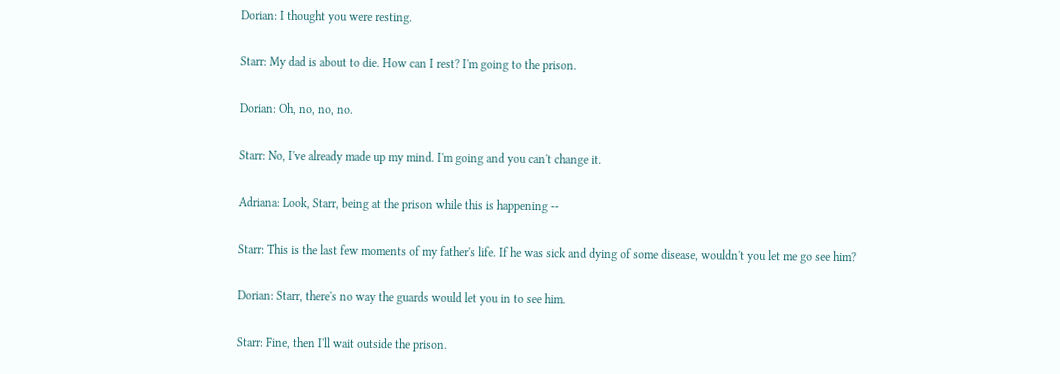Dorian: I thought you were resting.

Starr: My dad is about to die. How can I rest? I'm going to the prison.

Dorian: Oh, no, no, no.

Starr: No, I've already made up my mind. I'm going and you can't change it.

Adriana: Look, Starr, being at the prison while this is happening --

Starr: This is the last few moments of my father's life. If he was sick and dying of some disease, wouldn't you let me go see him?

Dorian: Starr, there's no way the guards would let you in to see him.

Starr: Fine, then I'll wait outside the prison.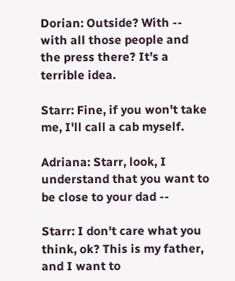Dorian: Outside? With -- with all those people and the press there? It's a terrible idea.

Starr: Fine, if you won't take me, I'll call a cab myself.

Adriana: Starr, look, I understand that you want to be close to your dad --

Starr: I don't care what you think, ok? This is my father, and I want to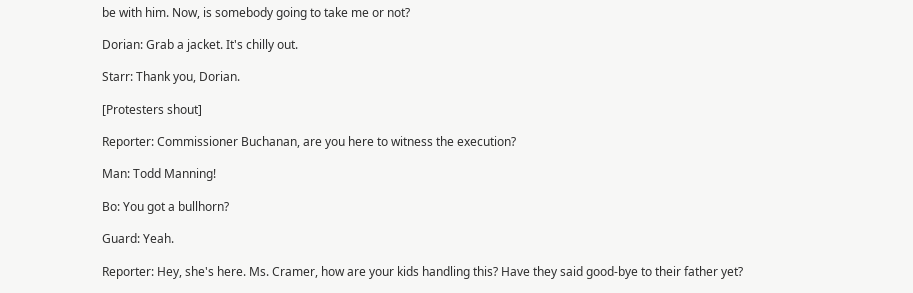be with him. Now, is somebody going to take me or not?

Dorian: Grab a jacket. It's chilly out.

Starr: Thank you, Dorian.

[Protesters shout]

Reporter: Commissioner Buchanan, are you here to witness the execution?

Man: Todd Manning!

Bo: You got a bullhorn?

Guard: Yeah.

Reporter: Hey, she's here. Ms. Cramer, how are your kids handling this? Have they said good-bye to their father yet?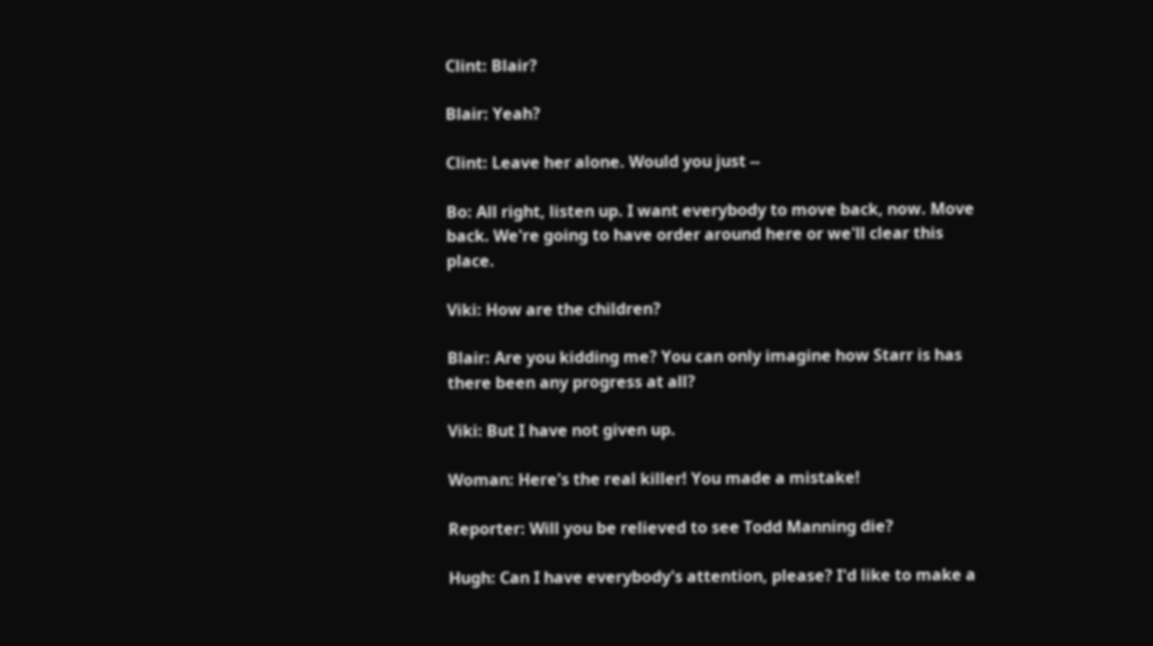Clint: Blair?

Blair: Yeah?

Clint: Leave her alone. Would you just --

Bo: All right, listen up. I want everybody to move back, now. Move back. We're going to have order around here or we'll clear this place.

Viki: How are the children?

Blair: Are you kidding me? You can only imagine how Starr is has there been any progress at all?

Viki: But I have not given up.

Woman: Here's the real killer! You made a mistake!

Reporter: Will you be relieved to see Todd Manning die?

Hugh: Can I have everybody's attention, please? I'd like to make a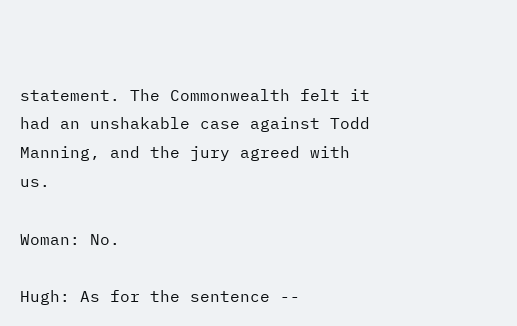statement. The Commonwealth felt it had an unshakable case against Todd Manning, and the jury agreed with us.

Woman: No.

Hugh: As for the sentence --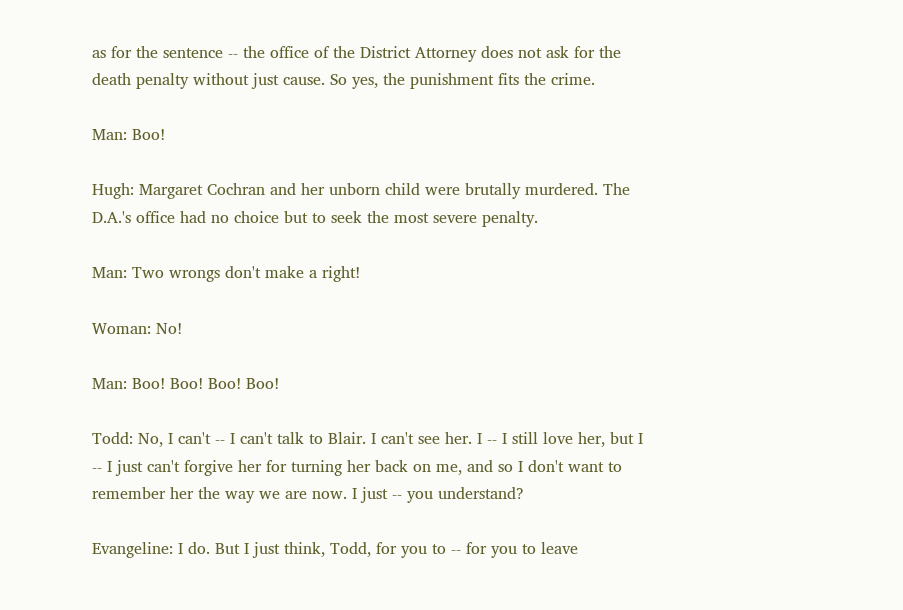as for the sentence -- the office of the District Attorney does not ask for the death penalty without just cause. So yes, the punishment fits the crime.

Man: Boo!

Hugh: Margaret Cochran and her unborn child were brutally murdered. The D.A.'s office had no choice but to seek the most severe penalty.

Man: Two wrongs don't make a right!

Woman: No!

Man: Boo! Boo! Boo! Boo!

Todd: No, I can't -- I can't talk to Blair. I can't see her. I -- I still love her, but I -- I just can't forgive her for turning her back on me, and so I don't want to remember her the way we are now. I just -- you understand?

Evangeline: I do. But I just think, Todd, for you to -- for you to leave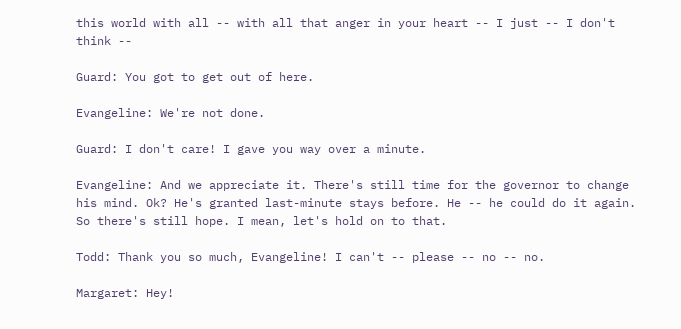this world with all -- with all that anger in your heart -- I just -- I don't think --

Guard: You got to get out of here.

Evangeline: We're not done.

Guard: I don't care! I gave you way over a minute.

Evangeline: And we appreciate it. There's still time for the governor to change his mind. Ok? He's granted last-minute stays before. He -- he could do it again. So there's still hope. I mean, let's hold on to that.

Todd: Thank you so much, Evangeline! I can't -- please -- no -- no.

Margaret: Hey!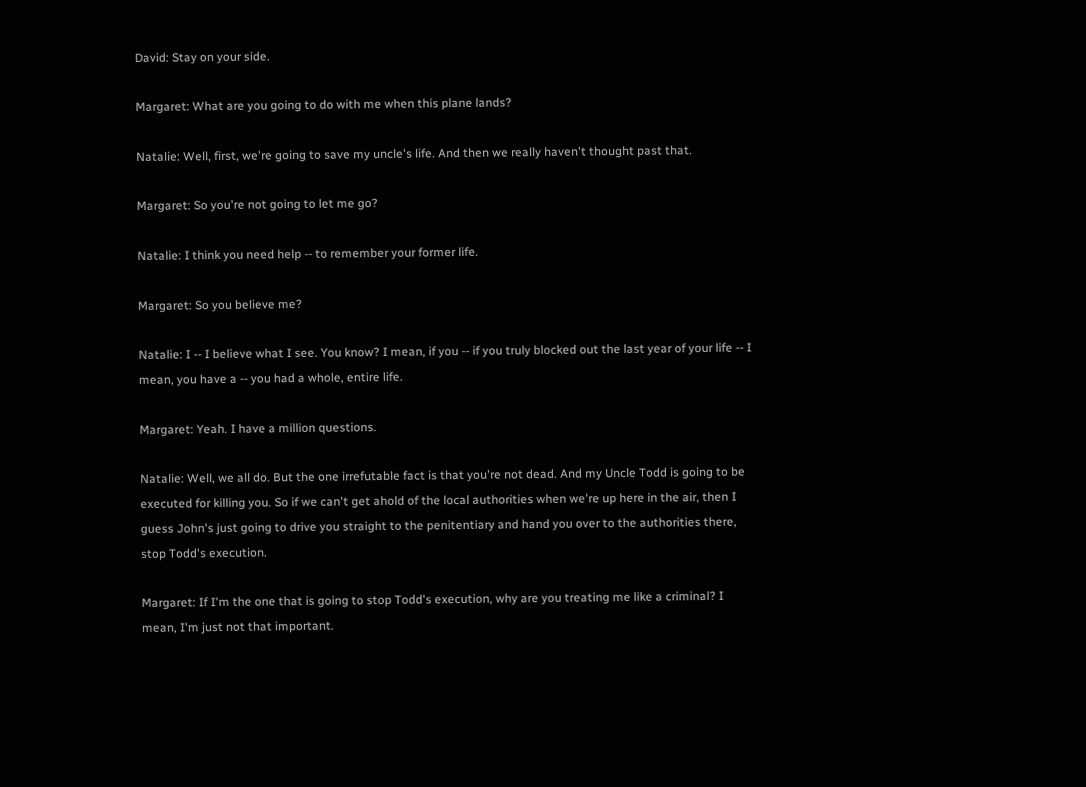David: Stay on your side.

Margaret: What are you going to do with me when this plane lands?

Natalie: Well, first, we're going to save my uncle's life. And then we really haven't thought past that.

Margaret: So you're not going to let me go?

Natalie: I think you need help -- to remember your former life.

Margaret: So you believe me?

Natalie: I -- I believe what I see. You know? I mean, if you -- if you truly blocked out the last year of your life -- I mean, you have a -- you had a whole, entire life.

Margaret: Yeah. I have a million questions.

Natalie: Well, we all do. But the one irrefutable fact is that you're not dead. And my Uncle Todd is going to be executed for killing you. So if we can't get ahold of the local authorities when we're up here in the air, then I guess John's just going to drive you straight to the penitentiary and hand you over to the authorities there, stop Todd's execution.

Margaret: If I'm the one that is going to stop Todd's execution, why are you treating me like a criminal? I mean, I'm just not that important.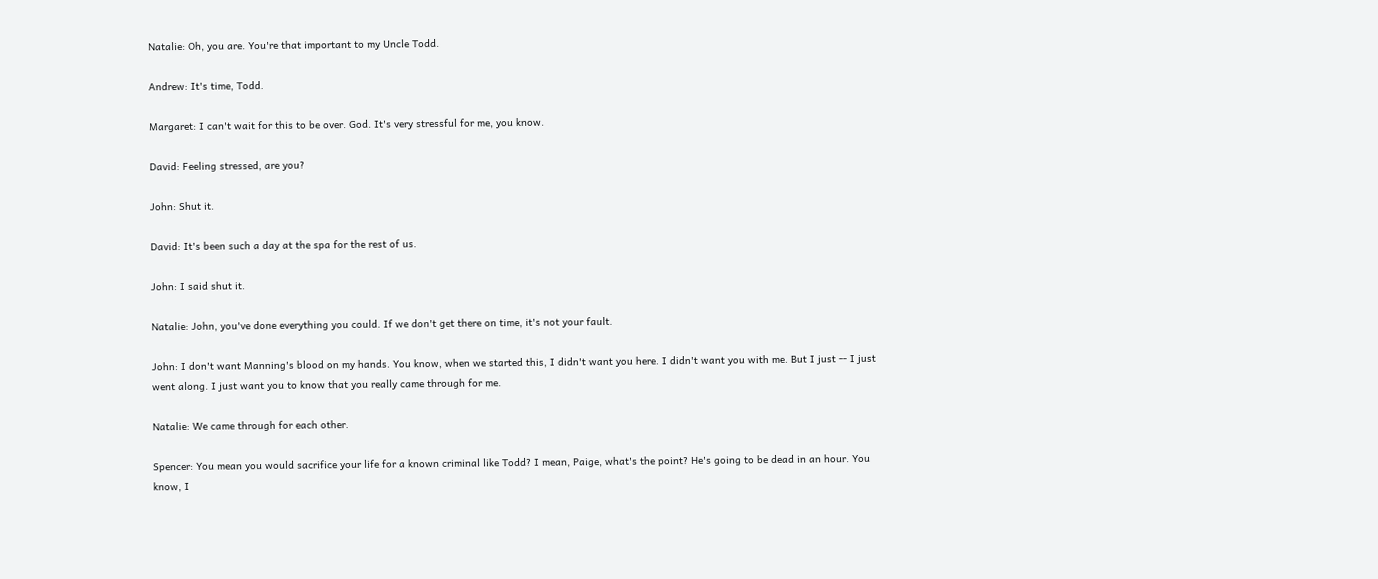Natalie: Oh, you are. You're that important to my Uncle Todd.

Andrew: It's time, Todd.

Margaret: I can't wait for this to be over. God. It's very stressful for me, you know.

David: Feeling stressed, are you?

John: Shut it.

David: It's been such a day at the spa for the rest of us.

John: I said shut it.

Natalie: John, you've done everything you could. If we don't get there on time, it's not your fault.

John: I don't want Manning's blood on my hands. You know, when we started this, I didn't want you here. I didn't want you with me. But I just -- I just went along. I just want you to know that you really came through for me.

Natalie: We came through for each other.

Spencer: You mean you would sacrifice your life for a known criminal like Todd? I mean, Paige, what's the point? He's going to be dead in an hour. You know, I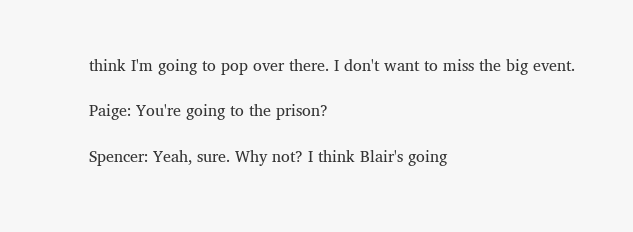think I'm going to pop over there. I don't want to miss the big event.

Paige: You're going to the prison?

Spencer: Yeah, sure. Why not? I think Blair's going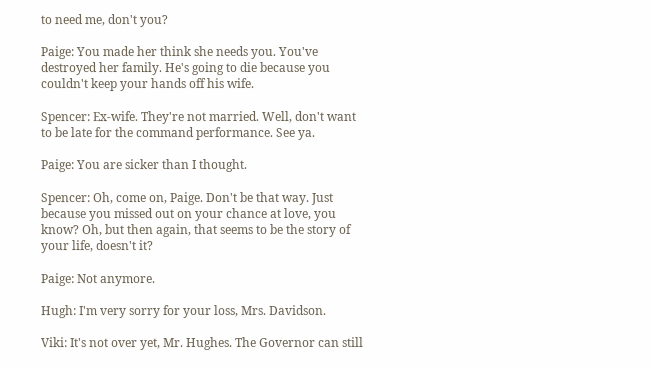to need me, don't you?

Paige: You made her think she needs you. You've destroyed her family. He's going to die because you couldn't keep your hands off his wife.

Spencer: Ex-wife. They're not married. Well, don't want to be late for the command performance. See ya.

Paige: You are sicker than I thought.

Spencer: Oh, come on, Paige. Don't be that way. Just because you missed out on your chance at love, you know? Oh, but then again, that seems to be the story of your life, doesn't it?

Paige: Not anymore.

Hugh: I'm very sorry for your loss, Mrs. Davidson.

Viki: It's not over yet, Mr. Hughes. The Governor can still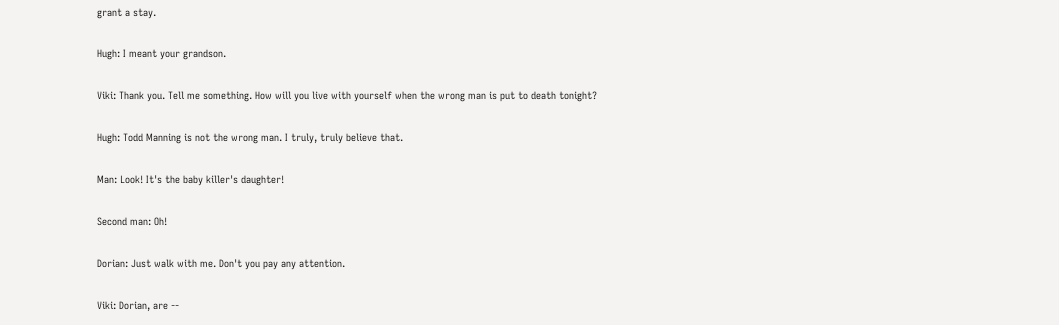grant a stay.

Hugh: I meant your grandson.

Viki: Thank you. Tell me something. How will you live with yourself when the wrong man is put to death tonight?

Hugh: Todd Manning is not the wrong man. I truly, truly believe that.

Man: Look! It's the baby killer's daughter!

Second man: Oh!

Dorian: Just walk with me. Don't you pay any attention.

Viki: Dorian, are --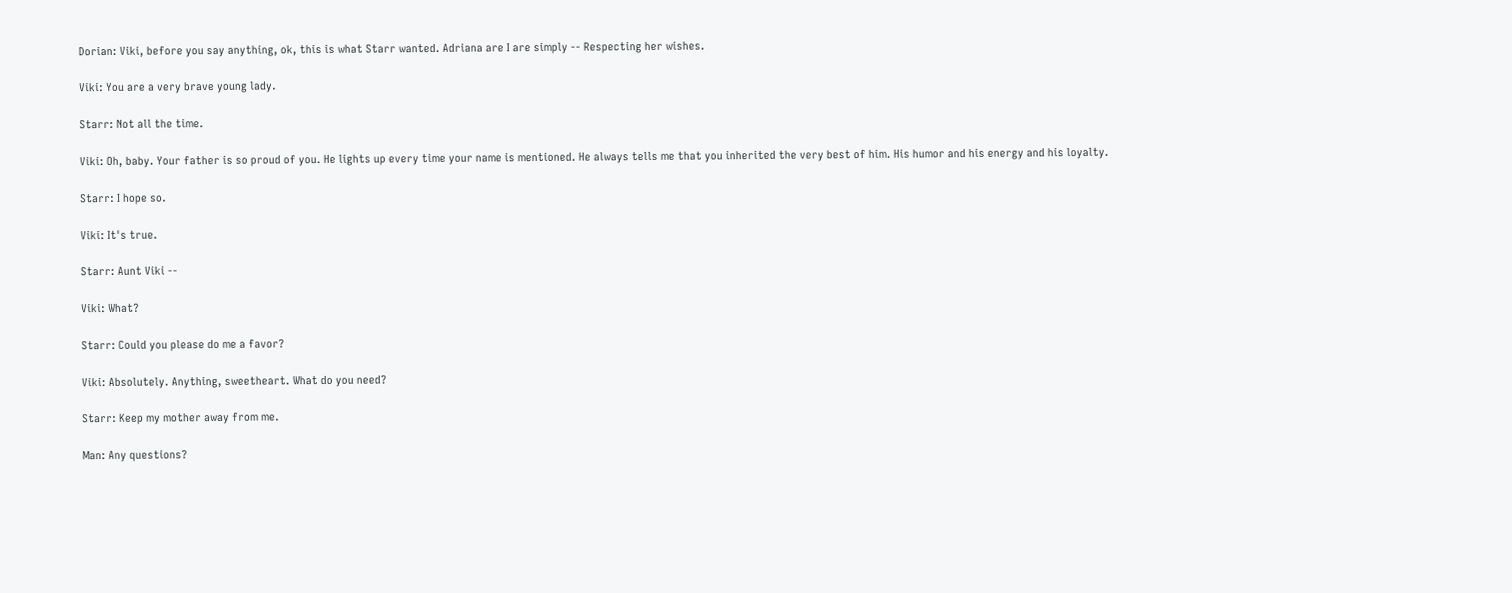Dorian: Viki, before you say anything, ok, this is what Starr wanted. Adriana are I are simply -- Respecting her wishes.

Viki: You are a very brave young lady.

Starr: Not all the time.

Viki: Oh, baby. Your father is so proud of you. He lights up every time your name is mentioned. He always tells me that you inherited the very best of him. His humor and his energy and his loyalty.

Starr: I hope so.

Viki: It's true.

Starr: Aunt Viki --

Viki: What?

Starr: Could you please do me a favor?

Viki: Absolutely. Anything, sweetheart. What do you need?

Starr: Keep my mother away from me.

Man: Any questions?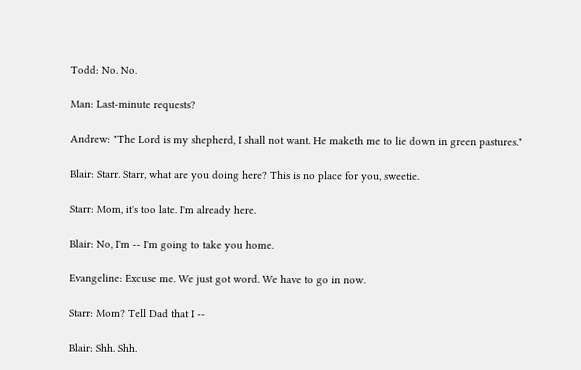Todd: No. No.

Man: Last-minute requests?

Andrew: "The Lord is my shepherd, I shall not want. He maketh me to lie down in green pastures."

Blair: Starr. Starr, what are you doing here? This is no place for you, sweetie.

Starr: Mom, it's too late. I'm already here.

Blair: No, I'm -- I'm going to take you home.

Evangeline: Excuse me. We just got word. We have to go in now.

Starr: Mom? Tell Dad that I --

Blair: Shh. Shh.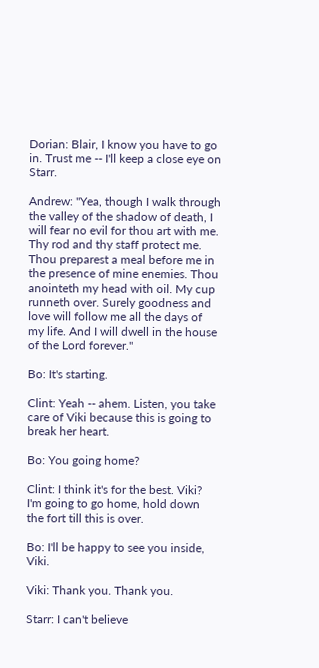Dorian: Blair, I know you have to go in. Trust me -- I'll keep a close eye on Starr.

Andrew: "Yea, though I walk through the valley of the shadow of death, I will fear no evil for thou art with me. Thy rod and thy staff protect me. Thou preparest a meal before me in the presence of mine enemies. Thou anointeth my head with oil. My cup runneth over. Surely goodness and love will follow me all the days of my life. And I will dwell in the house of the Lord forever."

Bo: It's starting.

Clint: Yeah -- ahem. Listen, you take care of Viki because this is going to break her heart.

Bo: You going home?

Clint: I think it's for the best. Viki? I'm going to go home, hold down the fort till this is over.

Bo: I'll be happy to see you inside, Viki.

Viki: Thank you. Thank you.

Starr: I can't believe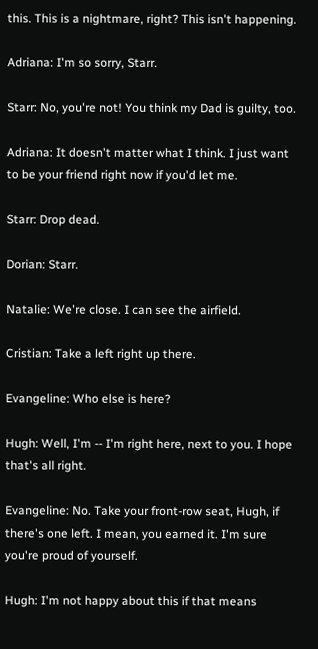this. This is a nightmare, right? This isn't happening.

Adriana: I'm so sorry, Starr.

Starr: No, you're not! You think my Dad is guilty, too.

Adriana: It doesn't matter what I think. I just want to be your friend right now if you'd let me.

Starr: Drop dead.

Dorian: Starr.

Natalie: We're close. I can see the airfield.

Cristian: Take a left right up there.

Evangeline: Who else is here?

Hugh: Well, I'm -- I'm right here, next to you. I hope that's all right.

Evangeline: No. Take your front-row seat, Hugh, if there's one left. I mean, you earned it. I'm sure you're proud of yourself.

Hugh: I'm not happy about this if that means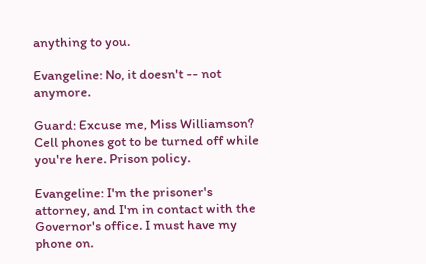anything to you.

Evangeline: No, it doesn't -- not anymore.

Guard: Excuse me, Miss Williamson? Cell phones got to be turned off while you're here. Prison policy.

Evangeline: I'm the prisoner's attorney, and I'm in contact with the Governor's office. I must have my phone on.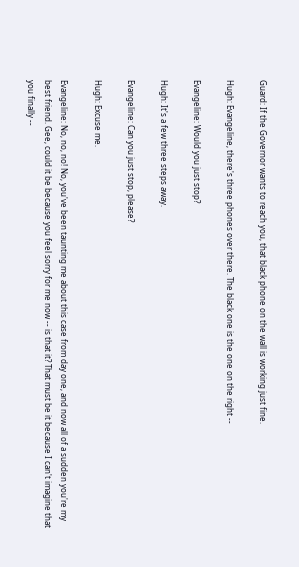Guard: If the Governor wants to reach you, that black phone on the wall is working just fine.

Hugh: Evangeline, there's three phones over there. The black one is the one on the right --

Evangeline: Would you just stop?

Hugh: It's a few three steps away.

Evangeline: Can you just stop, please?

Hugh: Excuse me.

Evangeline: No, no, no! No, you've been taunting me about this case from day one, and now all of a sudden you're my best friend. Gee, could it be because you feel sorry for me now -- is that it? That must be it because I can't imagine that you finally --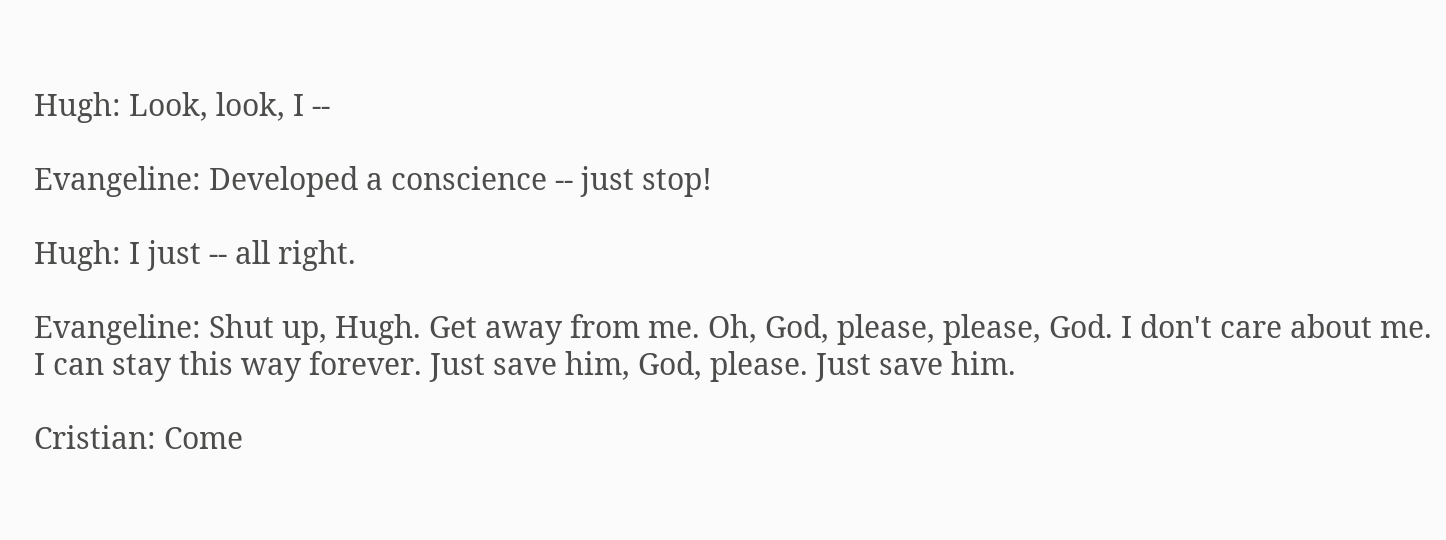Hugh: Look, look, I --

Evangeline: Developed a conscience -- just stop!

Hugh: I just -- all right.

Evangeline: Shut up, Hugh. Get away from me. Oh, God, please, please, God. I don't care about me. I can stay this way forever. Just save him, God, please. Just save him.

Cristian: Come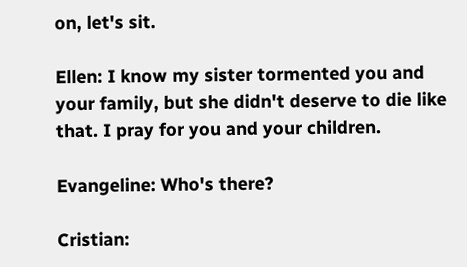on, let's sit.

Ellen: I know my sister tormented you and your family, but she didn't deserve to die like that. I pray for you and your children.

Evangeline: Who's there?

Cristian: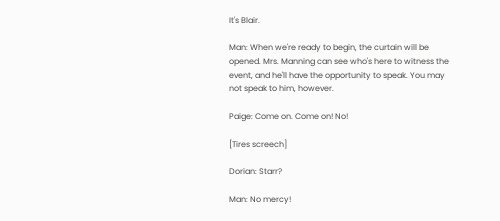It's Blair.

Man: When we're ready to begin, the curtain will be opened. Mrs. Manning can see who's here to witness the event, and he'll have the opportunity to speak. You may not speak to him, however.

Paige: Come on. Come on! No!

[Tires screech]

Dorian: Starr?

Man: No mercy!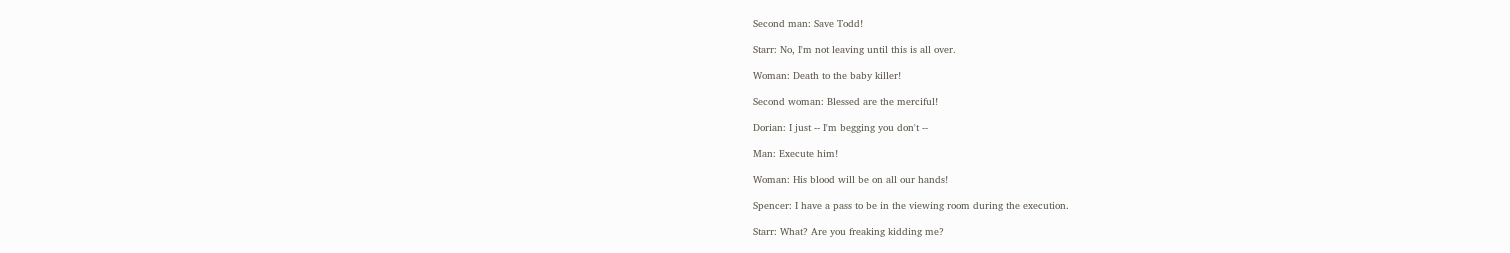Second man: Save Todd!

Starr: No, I'm not leaving until this is all over.

Woman: Death to the baby killer!

Second woman: Blessed are the merciful!

Dorian: I just -- I'm begging you don't --

Man: Execute him!

Woman: His blood will be on all our hands!

Spencer: I have a pass to be in the viewing room during the execution.

Starr: What? Are you freaking kidding me?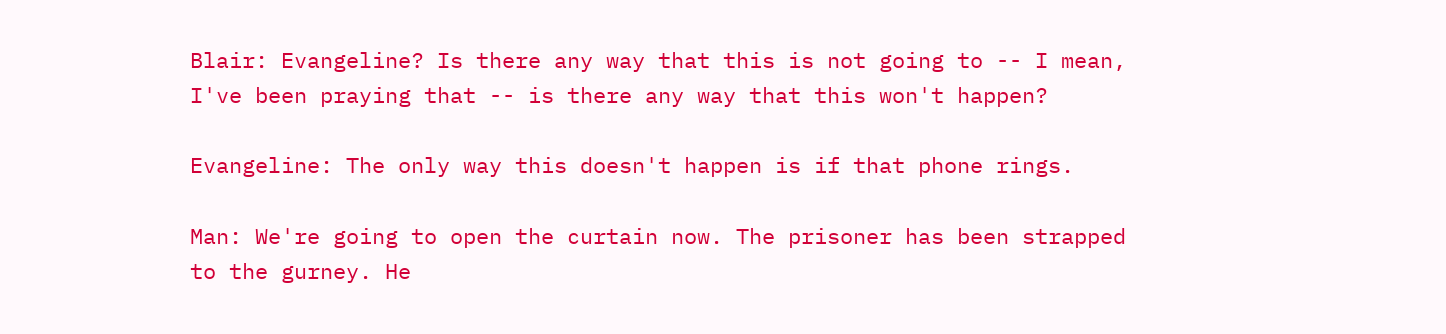Blair: Evangeline? Is there any way that this is not going to -- I mean, I've been praying that -- is there any way that this won't happen?

Evangeline: The only way this doesn't happen is if that phone rings.

Man: We're going to open the curtain now. The prisoner has been strapped to the gurney. He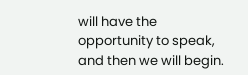will have the opportunity to speak, and then we will begin.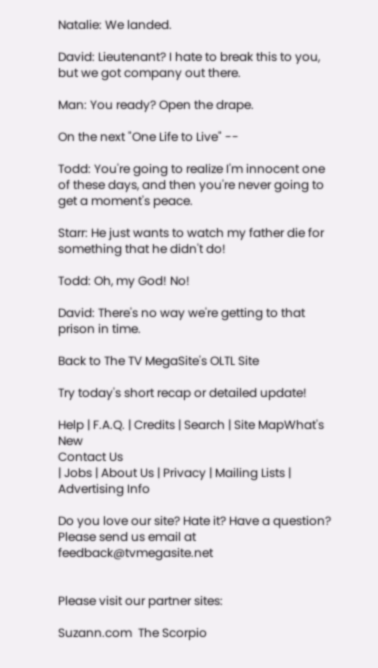Natalie: We landed.

David: Lieutenant? I hate to break this to you, but we got company out there.

Man: You ready? Open the drape.

On the next "One Life to Live" --

Todd: You're going to realize I'm innocent one of these days, and then you're never going to get a moment's peace.

Starr: He just wants to watch my father die for something that he didn't do!

Todd: Oh, my God! No!

David: There's no way we're getting to that prison in time.

Back to The TV MegaSite's OLTL Site

Try today's short recap or detailed update!

Help | F.A.Q. | Credits | Search | Site MapWhat's New
Contact Us
| Jobs | About Us | Privacy | Mailing Lists | Advertising Info

Do you love our site? Hate it? Have a question?  Please send us email at feedback@tvmegasite.net


Please visit our partner sites:

Suzann.com  The Scorpio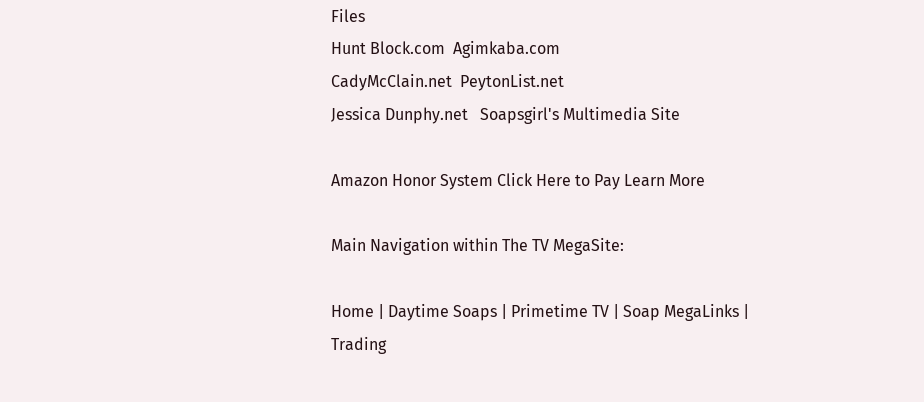Files
Hunt Block.com  Agimkaba.com
CadyMcClain.net  PeytonList.net
Jessica Dunphy.net   Soapsgirl's Multimedia Site

Amazon Honor System Click Here to Pay Learn More

Main Navigation within The TV MegaSite:

Home | Daytime Soaps | Primetime TV | Soap MegaLinks | Trading